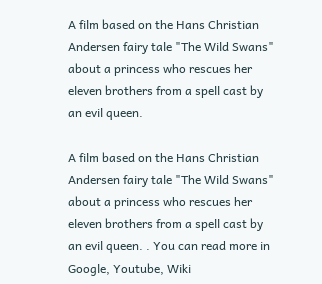A film based on the Hans Christian Andersen fairy tale "The Wild Swans" about a princess who rescues her eleven brothers from a spell cast by an evil queen.

A film based on the Hans Christian Andersen fairy tale "The Wild Swans" about a princess who rescues her eleven brothers from a spell cast by an evil queen. . You can read more in Google, Youtube, Wiki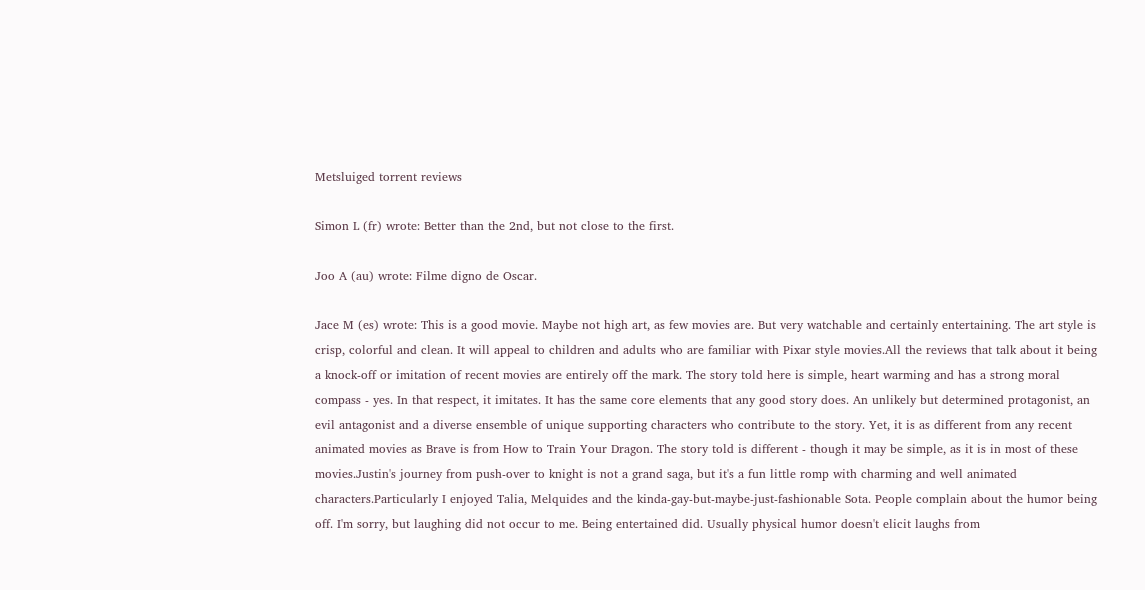Metsluiged torrent reviews

Simon L (fr) wrote: Better than the 2nd, but not close to the first.

Joo A (au) wrote: Filme digno de Oscar.

Jace M (es) wrote: This is a good movie. Maybe not high art, as few movies are. But very watchable and certainly entertaining. The art style is crisp, colorful and clean. It will appeal to children and adults who are familiar with Pixar style movies.All the reviews that talk about it being a knock-off or imitation of recent movies are entirely off the mark. The story told here is simple, heart warming and has a strong moral compass - yes. In that respect, it imitates. It has the same core elements that any good story does. An unlikely but determined protagonist, an evil antagonist and a diverse ensemble of unique supporting characters who contribute to the story. Yet, it is as different from any recent animated movies as Brave is from How to Train Your Dragon. The story told is different - though it may be simple, as it is in most of these movies.Justin's journey from push-over to knight is not a grand saga, but it's a fun little romp with charming and well animated characters.Particularly I enjoyed Talia, Melquides and the kinda-gay-but-maybe-just-fashionable Sota. People complain about the humor being off. I'm sorry, but laughing did not occur to me. Being entertained did. Usually physical humor doesn't elicit laughs from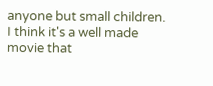anyone but small children. I think it's a well made movie that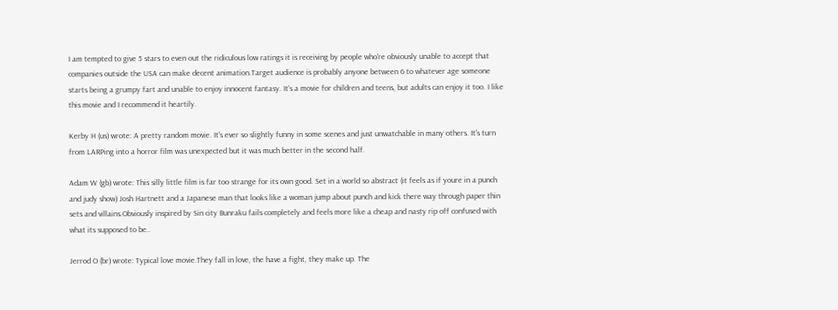I am tempted to give 5 stars to even out the ridiculous low ratings it is receiving by people who're obviously unable to accept that companies outside the USA can make decent animation.Target audience is probably anyone between 6 to whatever age someone starts being a grumpy fart and unable to enjoy innocent fantasy. It's a movie for children and teens, but adults can enjoy it too. I like this movie and I recommend it heartily.

Kerby H (us) wrote: A pretty random movie. It's ever so slightly funny in some scenes and just unwatchable in many others. It's turn from LARPing into a horror film was unexpected but it was much better in the second half.

Adam W (gb) wrote: This silly little film is far too strange for its own good. Set in a world so abstract (it feels as if youre in a punch and judy show) Josh Hartnett and a Japanese man that looks like a woman jump about punch and kick there way through paper thin sets and villains.Obviously inspired by Sin city Bunraku fails completely and feels more like a cheap and nasty rip off confused with what its supposed to be..

Jerrod O (br) wrote: Typical love movie.They fall in love, the have a fight, they make up. The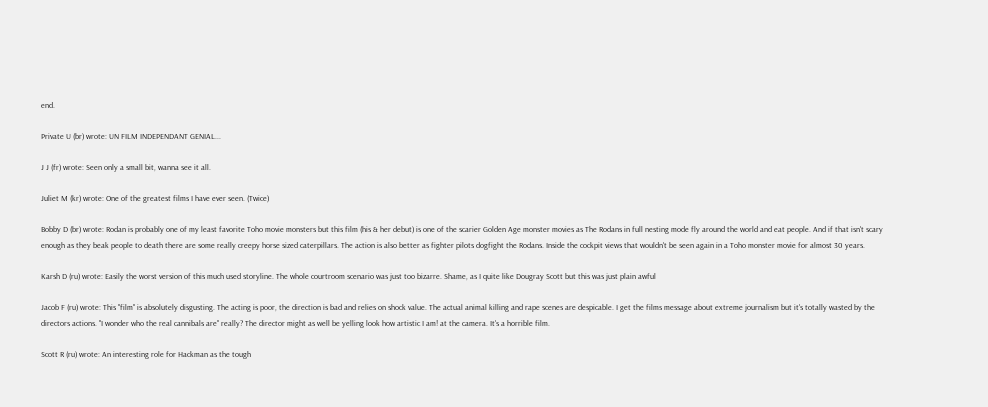end.

Private U (br) wrote: UN FILM INDEPENDANT GENIAL...

J J (fr) wrote: Seen only a small bit, wanna see it all.

Juliet M (kr) wrote: One of the greatest films I have ever seen. (Twice)

Bobby D (br) wrote: Rodan is probably one of my least favorite Toho movie monsters but this film (his & her debut) is one of the scarier Golden Age monster movies as The Rodans in full nesting mode fly around the world and eat people. And if that isn't scary enough as they beak people to death there are some really creepy horse sized caterpillars. The action is also better as fighter pilots dogfight the Rodans. Inside the cockpit views that wouldn't be seen again in a Toho monster movie for almost 30 years.

Karsh D (ru) wrote: Easily the worst version of this much used storyline. The whole courtroom scenario was just too bizarre. Shame, as I quite like Dougray Scott but this was just plain awful

Jacob F (ru) wrote: This "film" is absolutely disgusting. The acting is poor, the direction is bad and relies on shock value. The actual animal killing and rape scenes are despicable. I get the films message about extreme journalism but it's totally wasted by the directors actions. "I wonder who the real cannibals are" really? The director might as well be yelling look how artistic I am! at the camera. It's a horrible film.

Scott R (ru) wrote: An interesting role for Hackman as the tough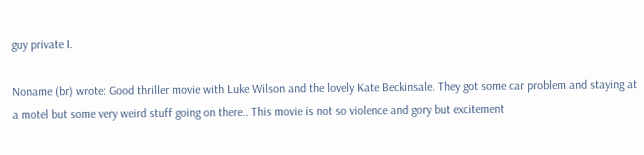guy private I.

Noname (br) wrote: Good thriller movie with Luke Wilson and the lovely Kate Beckinsale. They got some car problem and staying at a motel but some very weird stuff going on there.. This movie is not so violence and gory but excitement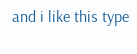and i like this type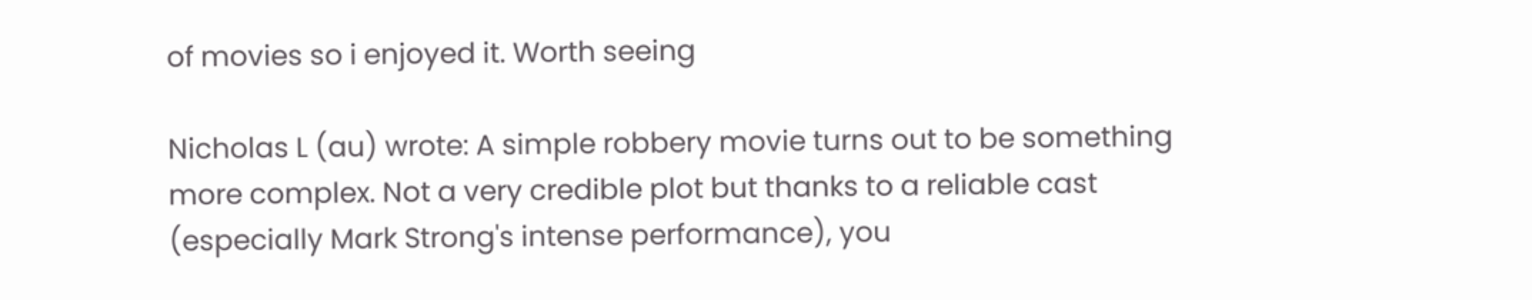of movies so i enjoyed it. Worth seeing

Nicholas L (au) wrote: A simple robbery movie turns out to be something more complex. Not a very credible plot but thanks to a reliable cast (especially Mark Strong's intense performance), you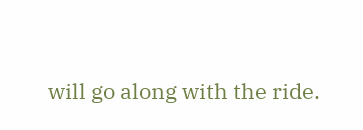will go along with the ride.